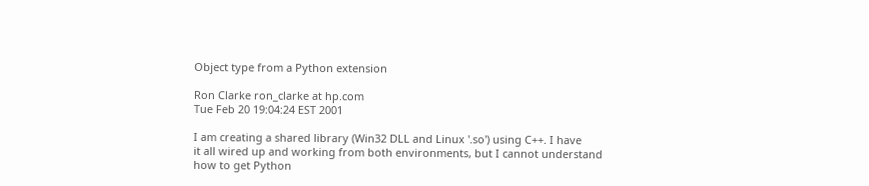Object type from a Python extension

Ron Clarke ron_clarke at hp.com
Tue Feb 20 19:04:24 EST 2001

I am creating a shared library (Win32 DLL and Linux '.so') using C++. I have
it all wired up and working from both environments, but I cannot understand
how to get Python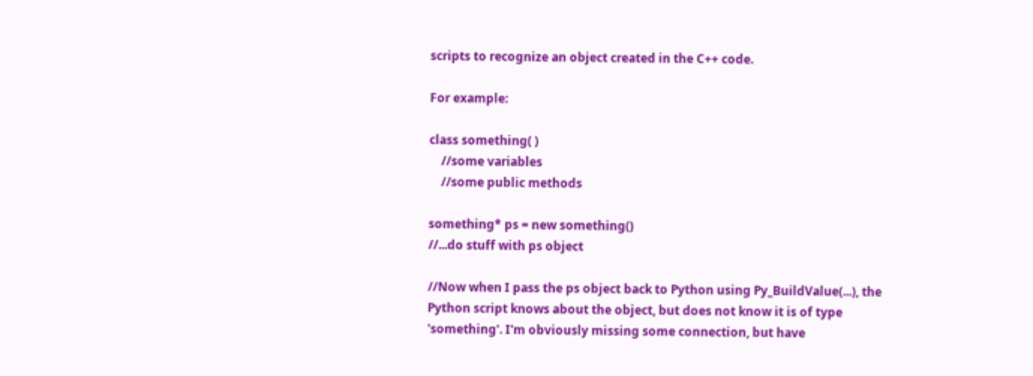scripts to recognize an object created in the C++ code.

For example:

class something( )
    //some variables
    //some public methods

something* ps = new something()
//...do stuff with ps object

//Now when I pass the ps object back to Python using Py_BuildValue(...), the
Python script knows about the object, but does not know it is of type
'something'. I'm obviously missing some connection, but have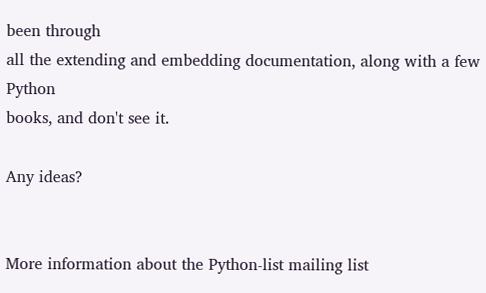been through
all the extending and embedding documentation, along with a few Python
books, and don't see it.

Any ideas?


More information about the Python-list mailing list